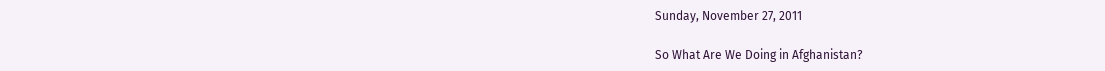Sunday, November 27, 2011

So What Are We Doing in Afghanistan?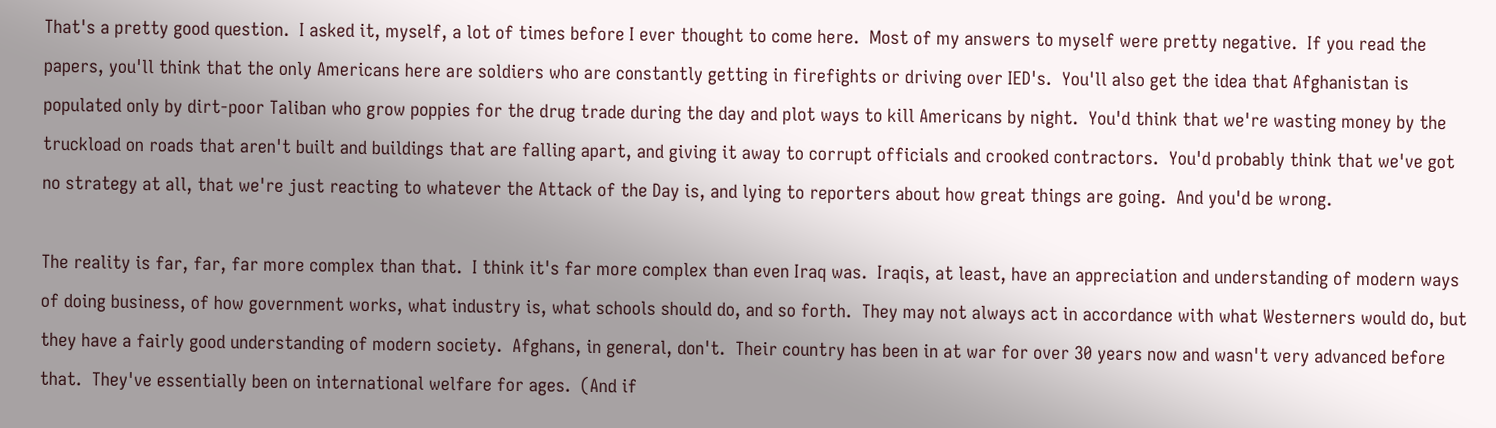That's a pretty good question.  I asked it, myself, a lot of times before I ever thought to come here.  Most of my answers to myself were pretty negative.  If you read the papers, you'll think that the only Americans here are soldiers who are constantly getting in firefights or driving over IED's.  You'll also get the idea that Afghanistan is populated only by dirt-poor Taliban who grow poppies for the drug trade during the day and plot ways to kill Americans by night.  You'd think that we're wasting money by the truckload on roads that aren't built and buildings that are falling apart, and giving it away to corrupt officials and crooked contractors.  You'd probably think that we've got no strategy at all, that we're just reacting to whatever the Attack of the Day is, and lying to reporters about how great things are going.  And you'd be wrong.

The reality is far, far, far more complex than that.  I think it's far more complex than even Iraq was.  Iraqis, at least, have an appreciation and understanding of modern ways of doing business, of how government works, what industry is, what schools should do, and so forth.  They may not always act in accordance with what Westerners would do, but they have a fairly good understanding of modern society.  Afghans, in general, don't.  Their country has been in at war for over 30 years now and wasn't very advanced before that.  They've essentially been on international welfare for ages.  (And if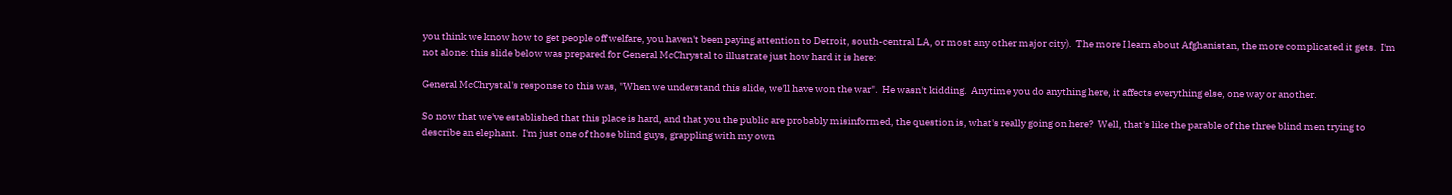you think we know how to get people off welfare, you haven't been paying attention to Detroit, south-central LA, or most any other major city).  The more I learn about Afghanistan, the more complicated it gets.  I'm not alone: this slide below was prepared for General McChrystal to illustrate just how hard it is here:

General McChrystal's response to this was, "When we understand this slide, we'll have won the war".  He wasn't kidding.  Anytime you do anything here, it affects everything else, one way or another.

So now that we've established that this place is hard, and that you the public are probably misinformed, the question is, what's really going on here?  Well, that's like the parable of the three blind men trying to describe an elephant.  I'm just one of those blind guys, grappling with my own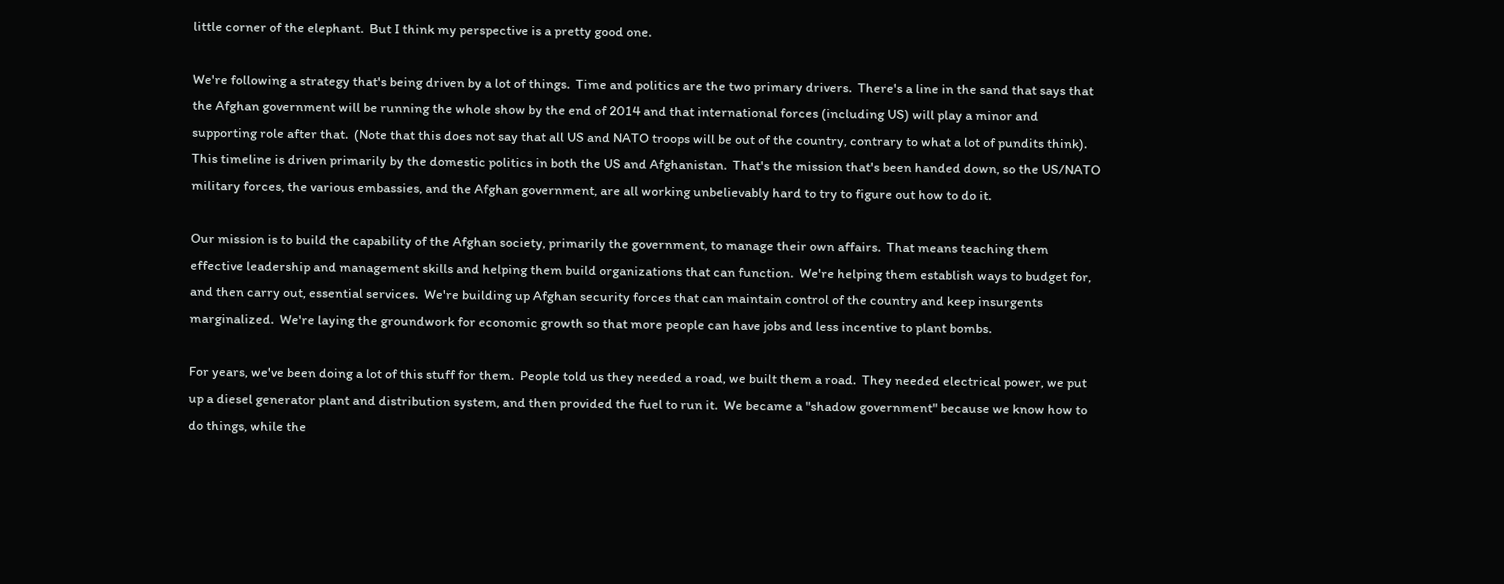little corner of the elephant.  But I think my perspective is a pretty good one.

We're following a strategy that's being driven by a lot of things.  Time and politics are the two primary drivers.  There's a line in the sand that says that the Afghan government will be running the whole show by the end of 2014 and that international forces (including US) will play a minor and supporting role after that.  (Note that this does not say that all US and NATO troops will be out of the country, contrary to what a lot of pundits think).  This timeline is driven primarily by the domestic politics in both the US and Afghanistan.  That's the mission that's been handed down, so the US/NATO military forces, the various embassies, and the Afghan government, are all working unbelievably hard to try to figure out how to do it.

Our mission is to build the capability of the Afghan society, primarily the government, to manage their own affairs.  That means teaching them effective leadership and management skills and helping them build organizations that can function.  We're helping them establish ways to budget for, and then carry out, essential services.  We're building up Afghan security forces that can maintain control of the country and keep insurgents marginalized.  We're laying the groundwork for economic growth so that more people can have jobs and less incentive to plant bombs.

For years, we've been doing a lot of this stuff for them.  People told us they needed a road, we built them a road.  They needed electrical power, we put up a diesel generator plant and distribution system, and then provided the fuel to run it.  We became a "shadow government" because we know how to do things, while the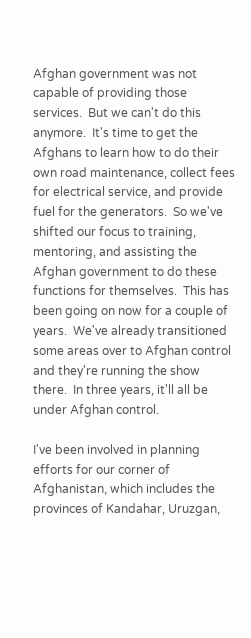Afghan government was not capable of providing those services.  But we can't do this anymore.  It's time to get the Afghans to learn how to do their own road maintenance, collect fees for electrical service, and provide fuel for the generators.  So we've shifted our focus to training, mentoring, and assisting the Afghan government to do these functions for themselves.  This has been going on now for a couple of years.  We've already transitioned some areas over to Afghan control and they're running the show there.  In three years, it'll all be under Afghan control.

I've been involved in planning efforts for our corner of Afghanistan, which includes the provinces of Kandahar, Uruzgan,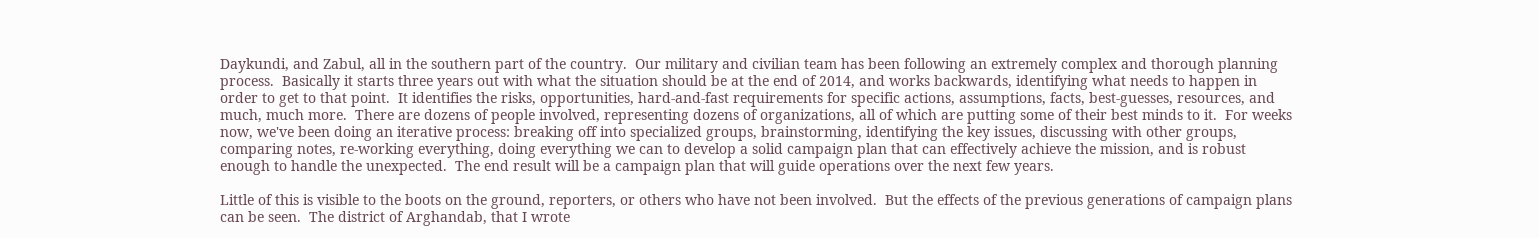Daykundi, and Zabul, all in the southern part of the country.  Our military and civilian team has been following an extremely complex and thorough planning process.  Basically it starts three years out with what the situation should be at the end of 2014, and works backwards, identifying what needs to happen in order to get to that point.  It identifies the risks, opportunities, hard-and-fast requirements for specific actions, assumptions, facts, best-guesses, resources, and much, much more.  There are dozens of people involved, representing dozens of organizations, all of which are putting some of their best minds to it.  For weeks now, we've been doing an iterative process: breaking off into specialized groups, brainstorming, identifying the key issues, discussing with other groups, comparing notes, re-working everything, doing everything we can to develop a solid campaign plan that can effectively achieve the mission, and is robust enough to handle the unexpected.  The end result will be a campaign plan that will guide operations over the next few years.

Little of this is visible to the boots on the ground, reporters, or others who have not been involved.  But the effects of the previous generations of campaign plans can be seen.  The district of Arghandab, that I wrote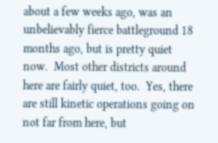about a few weeks ago, was an unbelievably fierce battleground 18 months ago, but is pretty quiet now.  Most other districts around here are fairly quiet, too.  Yes, there are still kinetic operations going on not far from here, but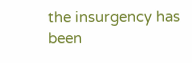the insurgency has been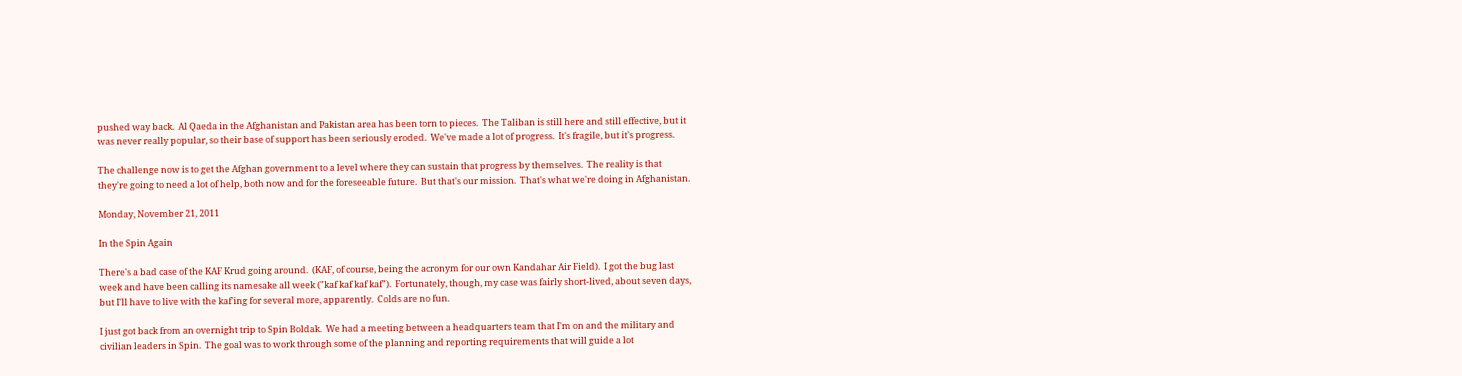pushed way back.  Al Qaeda in the Afghanistan and Pakistan area has been torn to pieces.  The Taliban is still here and still effective, but it was never really popular, so their base of support has been seriously eroded.  We've made a lot of progress.  It's fragile, but it's progress.

The challenge now is to get the Afghan government to a level where they can sustain that progress by themselves.  The reality is that they're going to need a lot of help, both now and for the foreseeable future.  But that's our mission.  That's what we're doing in Afghanistan.

Monday, November 21, 2011

In the Spin Again

There's a bad case of the KAF Krud going around.  (KAF, of course, being the acronym for our own Kandahar Air Field).  I got the bug last week and have been calling its namesake all week ("kaf kaf kaf kaf").  Fortunately, though, my case was fairly short-lived, about seven days, but I'll have to live with the kaf'ing for several more, apparently.  Colds are no fun.

I just got back from an overnight trip to Spin Boldak.  We had a meeting between a headquarters team that I'm on and the military and civilian leaders in Spin.  The goal was to work through some of the planning and reporting requirements that will guide a lot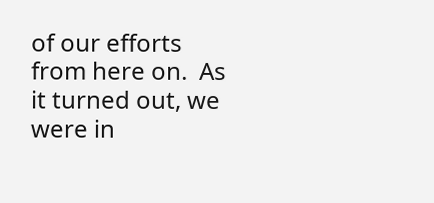of our efforts from here on.  As it turned out, we were in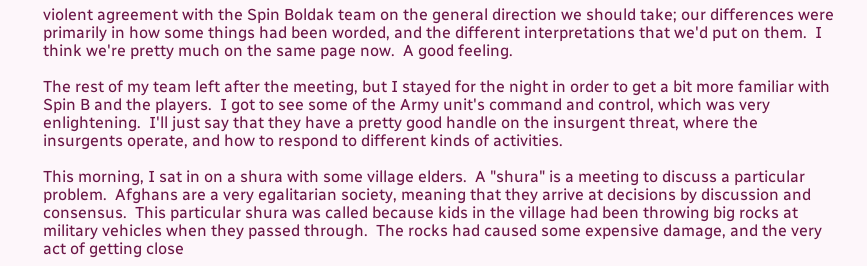violent agreement with the Spin Boldak team on the general direction we should take; our differences were primarily in how some things had been worded, and the different interpretations that we'd put on them.  I think we're pretty much on the same page now.  A good feeling.

The rest of my team left after the meeting, but I stayed for the night in order to get a bit more familiar with Spin B and the players.  I got to see some of the Army unit's command and control, which was very enlightening.  I'll just say that they have a pretty good handle on the insurgent threat, where the insurgents operate, and how to respond to different kinds of activities.

This morning, I sat in on a shura with some village elders.  A "shura" is a meeting to discuss a particular problem.  Afghans are a very egalitarian society, meaning that they arrive at decisions by discussion and consensus.  This particular shura was called because kids in the village had been throwing big rocks at military vehicles when they passed through.  The rocks had caused some expensive damage, and the very act of getting close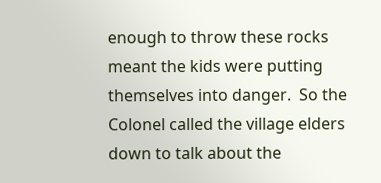enough to throw these rocks meant the kids were putting themselves into danger.  So the Colonel called the village elders down to talk about the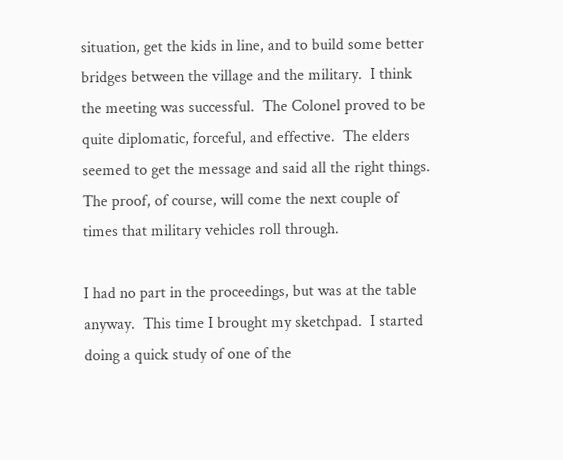situation, get the kids in line, and to build some better bridges between the village and the military.  I think the meeting was successful.  The Colonel proved to be quite diplomatic, forceful, and effective.  The elders seemed to get the message and said all the right things.  The proof, of course, will come the next couple of times that military vehicles roll through.

I had no part in the proceedings, but was at the table anyway.  This time I brought my sketchpad.  I started doing a quick study of one of the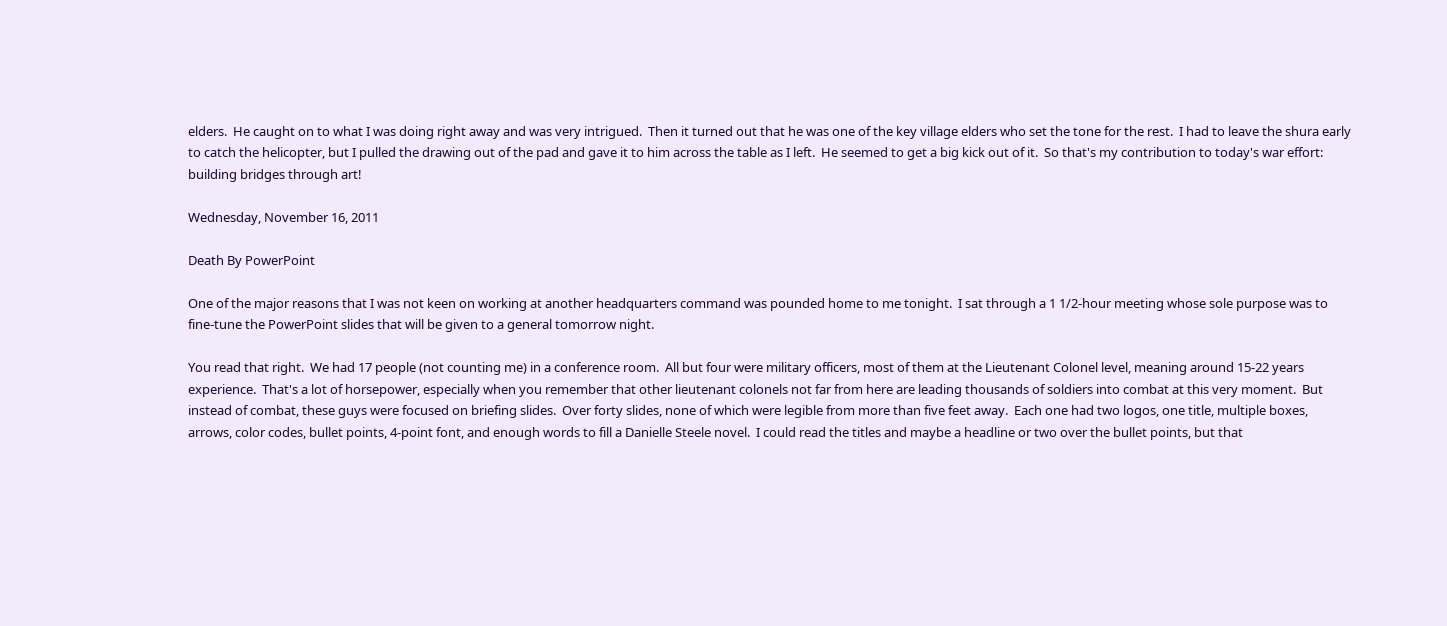elders.  He caught on to what I was doing right away and was very intrigued.  Then it turned out that he was one of the key village elders who set the tone for the rest.  I had to leave the shura early to catch the helicopter, but I pulled the drawing out of the pad and gave it to him across the table as I left.  He seemed to get a big kick out of it.  So that's my contribution to today's war effort: building bridges through art!

Wednesday, November 16, 2011

Death By PowerPoint

One of the major reasons that I was not keen on working at another headquarters command was pounded home to me tonight.  I sat through a 1 1/2-hour meeting whose sole purpose was to fine-tune the PowerPoint slides that will be given to a general tomorrow night.

You read that right.  We had 17 people (not counting me) in a conference room.  All but four were military officers, most of them at the Lieutenant Colonel level, meaning around 15-22 years experience.  That's a lot of horsepower, especially when you remember that other lieutenant colonels not far from here are leading thousands of soldiers into combat at this very moment.  But instead of combat, these guys were focused on briefing slides.  Over forty slides, none of which were legible from more than five feet away.  Each one had two logos, one title, multiple boxes, arrows, color codes, bullet points, 4-point font, and enough words to fill a Danielle Steele novel.  I could read the titles and maybe a headline or two over the bullet points, but that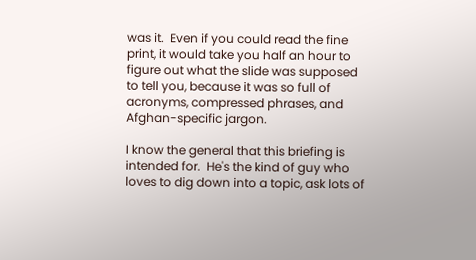was it.  Even if you could read the fine print, it would take you half an hour to figure out what the slide was supposed to tell you, because it was so full of acronyms, compressed phrases, and Afghan-specific jargon.

I know the general that this briefing is intended for.  He's the kind of guy who loves to dig down into a topic, ask lots of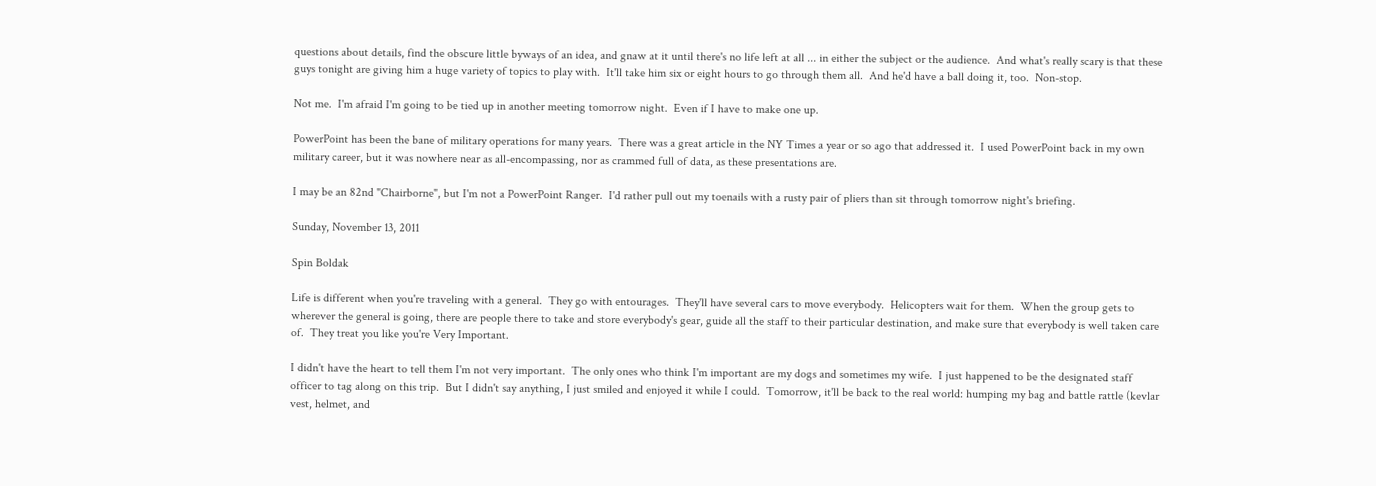questions about details, find the obscure little byways of an idea, and gnaw at it until there's no life left at all ... in either the subject or the audience.  And what's really scary is that these guys tonight are giving him a huge variety of topics to play with.  It'll take him six or eight hours to go through them all.  And he'd have a ball doing it, too.  Non-stop.

Not me.  I'm afraid I'm going to be tied up in another meeting tomorrow night.  Even if I have to make one up.

PowerPoint has been the bane of military operations for many years.  There was a great article in the NY Times a year or so ago that addressed it.  I used PowerPoint back in my own military career, but it was nowhere near as all-encompassing, nor as crammed full of data, as these presentations are.

I may be an 82nd "Chairborne", but I'm not a PowerPoint Ranger.  I'd rather pull out my toenails with a rusty pair of pliers than sit through tomorrow night's briefing.

Sunday, November 13, 2011

Spin Boldak

Life is different when you're traveling with a general.  They go with entourages.  They'll have several cars to move everybody.  Helicopters wait for them.  When the group gets to wherever the general is going, there are people there to take and store everybody's gear, guide all the staff to their particular destination, and make sure that everybody is well taken care of.  They treat you like you're Very Important.

I didn't have the heart to tell them I'm not very important.  The only ones who think I'm important are my dogs and sometimes my wife.  I just happened to be the designated staff officer to tag along on this trip.  But I didn't say anything, I just smiled and enjoyed it while I could.  Tomorrow, it'll be back to the real world: humping my bag and battle rattle (kevlar vest, helmet, and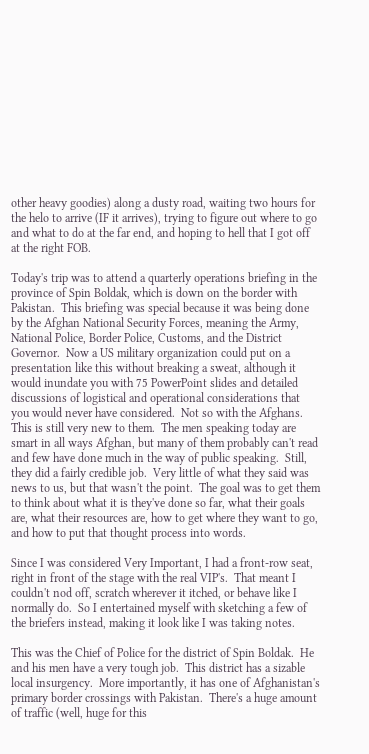other heavy goodies) along a dusty road, waiting two hours for the helo to arrive (IF it arrives), trying to figure out where to go and what to do at the far end, and hoping to hell that I got off at the right FOB.

Today's trip was to attend a quarterly operations briefing in the province of Spin Boldak, which is down on the border with Pakistan.  This briefing was special because it was being done by the Afghan National Security Forces, meaning the Army, National Police, Border Police, Customs, and the District Governor.  Now a US military organization could put on a presentation like this without breaking a sweat, although it would inundate you with 75 PowerPoint slides and detailed discussions of logistical and operational considerations that you would never have considered.  Not so with the Afghans.  This is still very new to them.  The men speaking today are smart in all ways Afghan, but many of them probably can't read and few have done much in the way of public speaking.  Still, they did a fairly credible job.  Very little of what they said was news to us, but that wasn't the point.  The goal was to get them to think about what it is they've done so far, what their goals are, what their resources are, how to get where they want to go, and how to put that thought process into words.

Since I was considered Very Important, I had a front-row seat, right in front of the stage with the real VIP's.  That meant I couldn't nod off, scratch wherever it itched, or behave like I normally do.  So I entertained myself with sketching a few of the briefers instead, making it look like I was taking notes.

This was the Chief of Police for the district of Spin Boldak.  He and his men have a very tough job.  This district has a sizable local insurgency.  More importantly, it has one of Afghanistan's primary border crossings with Pakistan.  There's a huge amount of traffic (well, huge for this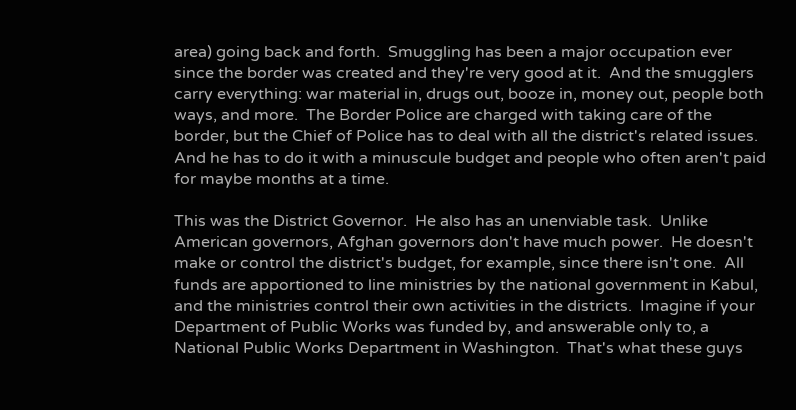area) going back and forth.  Smuggling has been a major occupation ever since the border was created and they're very good at it.  And the smugglers carry everything: war material in, drugs out, booze in, money out, people both ways, and more.  The Border Police are charged with taking care of the border, but the Chief of Police has to deal with all the district's related issues.  And he has to do it with a minuscule budget and people who often aren't paid for maybe months at a time.

This was the District Governor.  He also has an unenviable task.  Unlike American governors, Afghan governors don't have much power.  He doesn't make or control the district's budget, for example, since there isn't one.  All funds are apportioned to line ministries by the national government in Kabul, and the ministries control their own activities in the districts.  Imagine if your Department of Public Works was funded by, and answerable only to, a National Public Works Department in Washington.  That's what these guys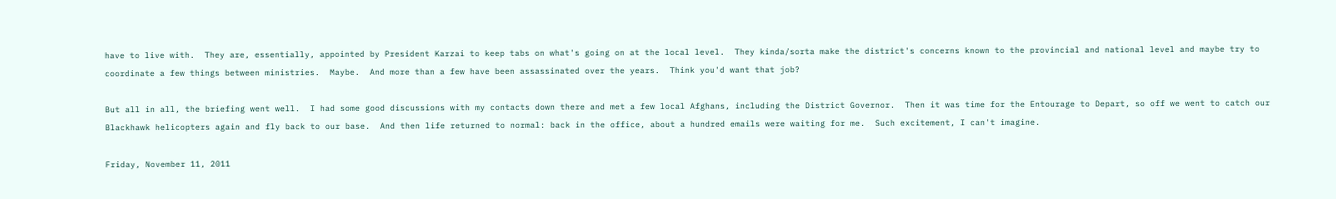have to live with.  They are, essentially, appointed by President Karzai to keep tabs on what's going on at the local level.  They kinda/sorta make the district's concerns known to the provincial and national level and maybe try to coordinate a few things between ministries.  Maybe.  And more than a few have been assassinated over the years.  Think you'd want that job?

But all in all, the briefing went well.  I had some good discussions with my contacts down there and met a few local Afghans, including the District Governor.  Then it was time for the Entourage to Depart, so off we went to catch our Blackhawk helicopters again and fly back to our base.  And then life returned to normal: back in the office, about a hundred emails were waiting for me.  Such excitement, I can't imagine.

Friday, November 11, 2011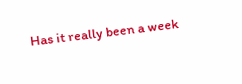Has it really been a week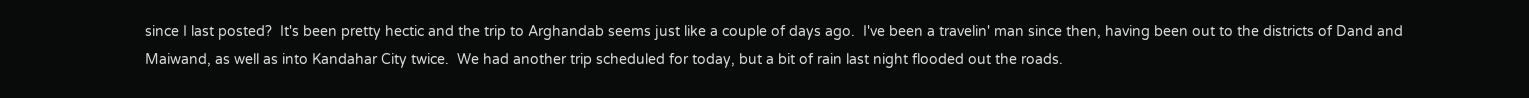since I last posted?  It's been pretty hectic and the trip to Arghandab seems just like a couple of days ago.  I've been a travelin' man since then, having been out to the districts of Dand and Maiwand, as well as into Kandahar City twice.  We had another trip scheduled for today, but a bit of rain last night flooded out the roads.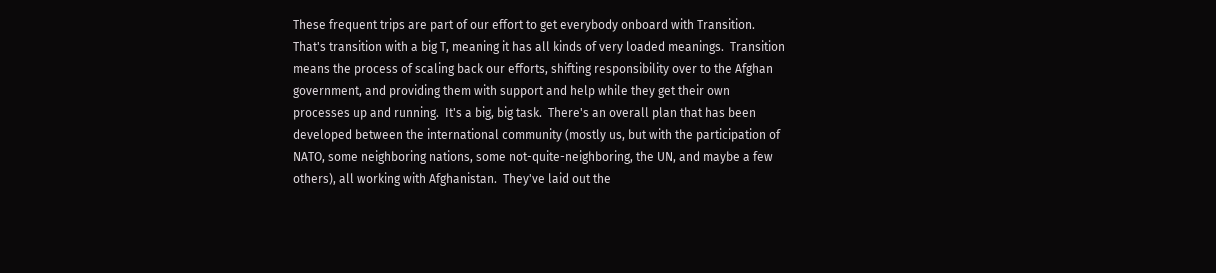These frequent trips are part of our effort to get everybody onboard with Transition.  That's transition with a big T, meaning it has all kinds of very loaded meanings.  Transition means the process of scaling back our efforts, shifting responsibility over to the Afghan government, and providing them with support and help while they get their own processes up and running.  It's a big, big task.  There's an overall plan that has been developed between the international community (mostly us, but with the participation of NATO, some neighboring nations, some not-quite-neighboring, the UN, and maybe a few others), all working with Afghanistan.  They've laid out the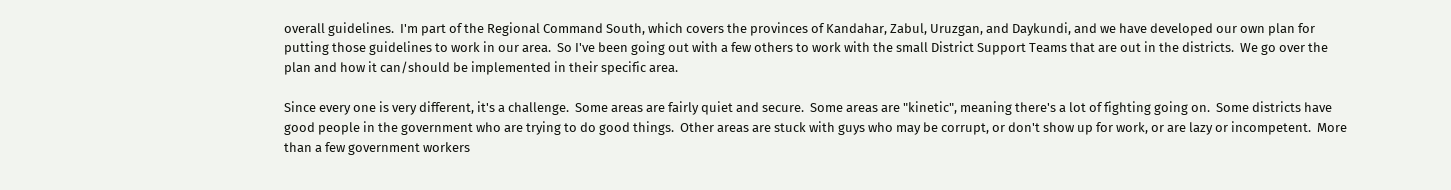overall guidelines.  I'm part of the Regional Command South, which covers the provinces of Kandahar, Zabul, Uruzgan, and Daykundi, and we have developed our own plan for putting those guidelines to work in our area.  So I've been going out with a few others to work with the small District Support Teams that are out in the districts.  We go over the plan and how it can/should be implemented in their specific area.

Since every one is very different, it's a challenge.  Some areas are fairly quiet and secure.  Some areas are "kinetic", meaning there's a lot of fighting going on.  Some districts have good people in the government who are trying to do good things.  Other areas are stuck with guys who may be corrupt, or don't show up for work, or are lazy or incompetent.  More than a few government workers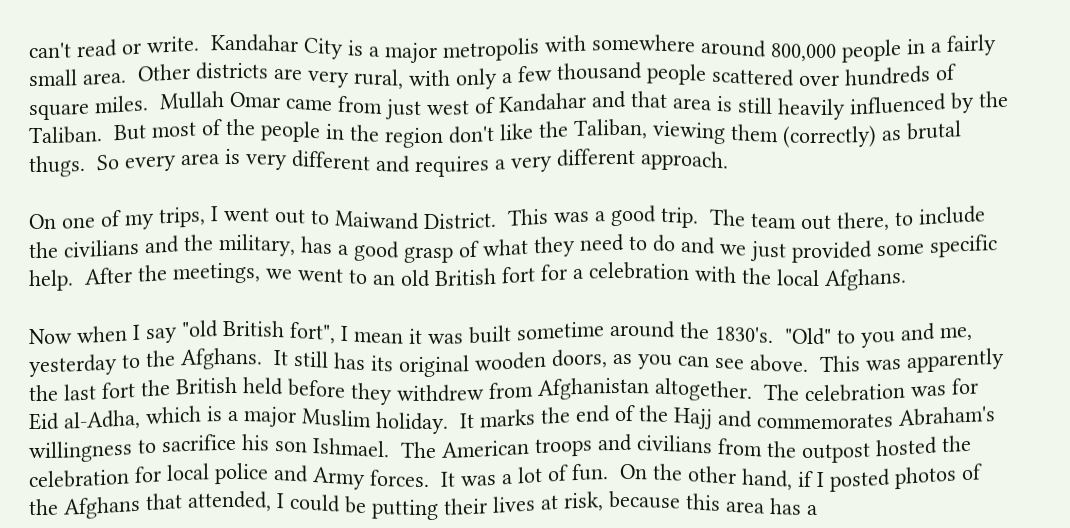can't read or write.  Kandahar City is a major metropolis with somewhere around 800,000 people in a fairly small area.  Other districts are very rural, with only a few thousand people scattered over hundreds of square miles.  Mullah Omar came from just west of Kandahar and that area is still heavily influenced by the Taliban.  But most of the people in the region don't like the Taliban, viewing them (correctly) as brutal thugs.  So every area is very different and requires a very different approach.

On one of my trips, I went out to Maiwand District.  This was a good trip.  The team out there, to include the civilians and the military, has a good grasp of what they need to do and we just provided some specific help.  After the meetings, we went to an old British fort for a celebration with the local Afghans.

Now when I say "old British fort", I mean it was built sometime around the 1830's.  "Old" to you and me, yesterday to the Afghans.  It still has its original wooden doors, as you can see above.  This was apparently the last fort the British held before they withdrew from Afghanistan altogether.  The celebration was for Eid al-Adha, which is a major Muslim holiday.  It marks the end of the Hajj and commemorates Abraham's willingness to sacrifice his son Ishmael.  The American troops and civilians from the outpost hosted the celebration for local police and Army forces.  It was a lot of fun.  On the other hand, if I posted photos of the Afghans that attended, I could be putting their lives at risk, because this area has a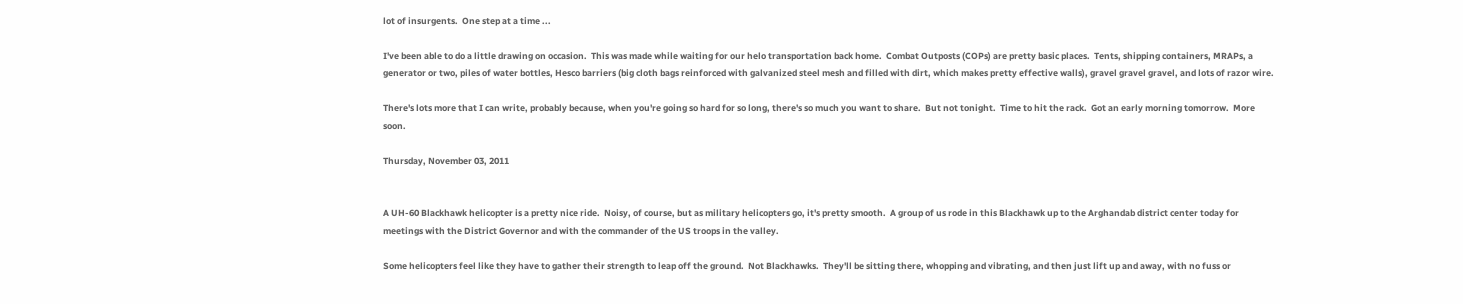lot of insurgents.  One step at a time ...

I've been able to do a little drawing on occasion.  This was made while waiting for our helo transportation back home.  Combat Outposts (COPs) are pretty basic places.  Tents, shipping containers, MRAPs, a generator or two, piles of water bottles, Hesco barriers (big cloth bags reinforced with galvanized steel mesh and filled with dirt, which makes pretty effective walls), gravel gravel gravel, and lots of razor wire.

There's lots more that I can write, probably because, when you're going so hard for so long, there's so much you want to share.  But not tonight.  Time to hit the rack.  Got an early morning tomorrow.  More soon.

Thursday, November 03, 2011


A UH-60 Blackhawk helicopter is a pretty nice ride.  Noisy, of course, but as military helicopters go, it's pretty smooth.  A group of us rode in this Blackhawk up to the Arghandab district center today for meetings with the District Governor and with the commander of the US troops in the valley.

Some helicopters feel like they have to gather their strength to leap off the ground.  Not Blackhawks.  They'll be sitting there, whopping and vibrating, and then just lift up and away, with no fuss or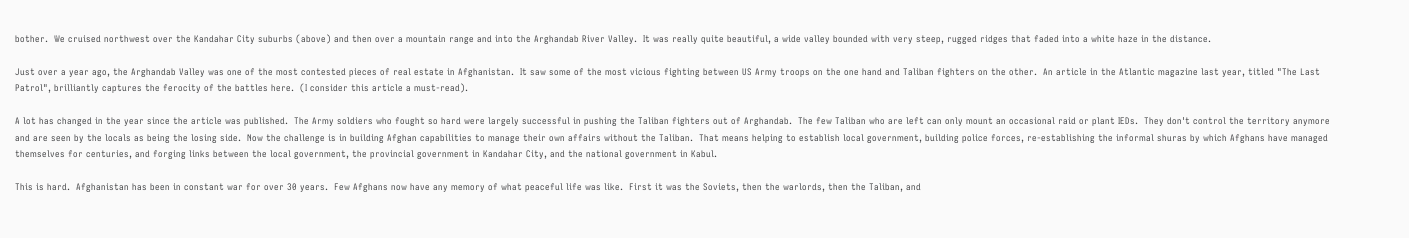bother.  We cruised northwest over the Kandahar City suburbs (above) and then over a mountain range and into the Arghandab River Valley.  It was really quite beautiful, a wide valley bounded with very steep, rugged ridges that faded into a white haze in the distance.

Just over a year ago, the Arghandab Valley was one of the most contested pieces of real estate in Afghanistan.  It saw some of the most vicious fighting between US Army troops on the one hand and Taliban fighters on the other.  An article in the Atlantic magazine last year, titled "The Last Patrol", brilliantly captures the ferocity of the battles here.  (I consider this article a must-read).

A lot has changed in the year since the article was published.  The Army soldiers who fought so hard were largely successful in pushing the Taliban fighters out of Arghandab.  The few Taliban who are left can only mount an occasional raid or plant IEDs.  They don't control the territory anymore and are seen by the locals as being the losing side.  Now the challenge is in building Afghan capabilities to manage their own affairs without the Taliban.  That means helping to establish local government, building police forces, re-establishing the informal shuras by which Afghans have managed themselves for centuries, and forging links between the local government, the provincial government in Kandahar City, and the national government in Kabul.

This is hard.  Afghanistan has been in constant war for over 30 years.  Few Afghans now have any memory of what peaceful life was like.  First it was the Soviets, then the warlords, then the Taliban, and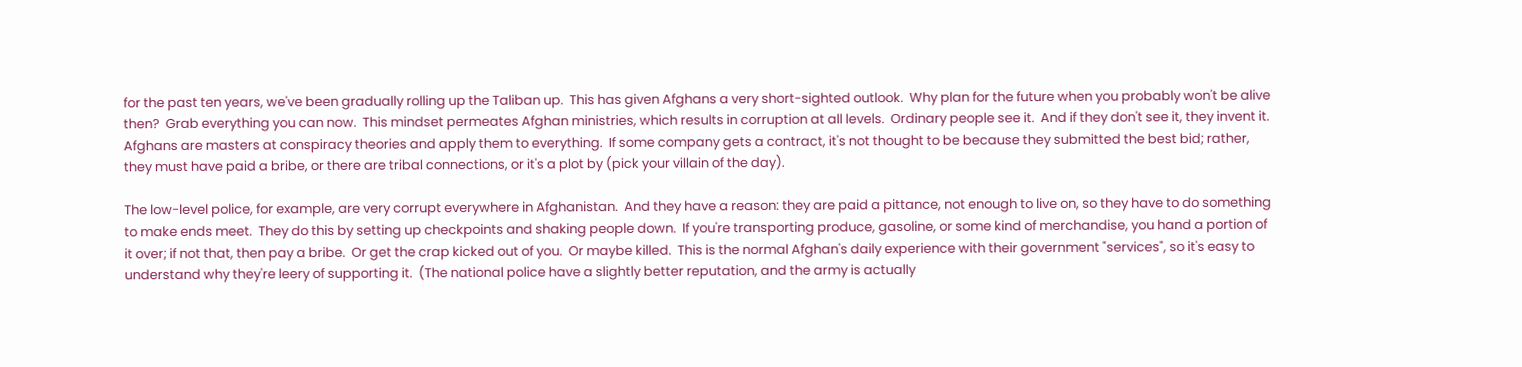for the past ten years, we've been gradually rolling up the Taliban up.  This has given Afghans a very short-sighted outlook.  Why plan for the future when you probably won't be alive then?  Grab everything you can now.  This mindset permeates Afghan ministries, which results in corruption at all levels.  Ordinary people see it.  And if they don't see it, they invent it.  Afghans are masters at conspiracy theories and apply them to everything.  If some company gets a contract, it's not thought to be because they submitted the best bid; rather, they must have paid a bribe, or there are tribal connections, or it's a plot by (pick your villain of the day).

The low-level police, for example, are very corrupt everywhere in Afghanistan.  And they have a reason: they are paid a pittance, not enough to live on, so they have to do something to make ends meet.  They do this by setting up checkpoints and shaking people down.  If you're transporting produce, gasoline, or some kind of merchandise, you hand a portion of it over; if not that, then pay a bribe.  Or get the crap kicked out of you.  Or maybe killed.  This is the normal Afghan's daily experience with their government "services", so it's easy to understand why they're leery of supporting it.  (The national police have a slightly better reputation, and the army is actually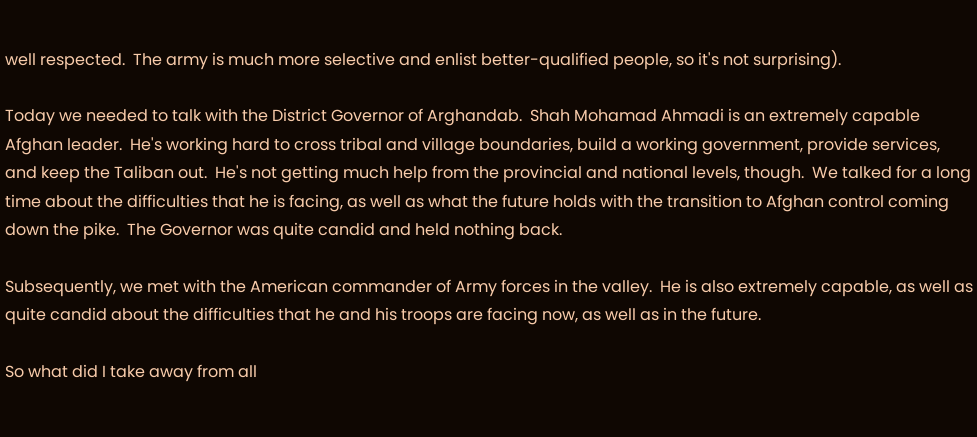well respected.  The army is much more selective and enlist better-qualified people, so it's not surprising).

Today we needed to talk with the District Governor of Arghandab.  Shah Mohamad Ahmadi is an extremely capable Afghan leader.  He's working hard to cross tribal and village boundaries, build a working government, provide services, and keep the Taliban out.  He's not getting much help from the provincial and national levels, though.  We talked for a long time about the difficulties that he is facing, as well as what the future holds with the transition to Afghan control coming down the pike.  The Governor was quite candid and held nothing back.

Subsequently, we met with the American commander of Army forces in the valley.  He is also extremely capable, as well as quite candid about the difficulties that he and his troops are facing now, as well as in the future.

So what did I take away from all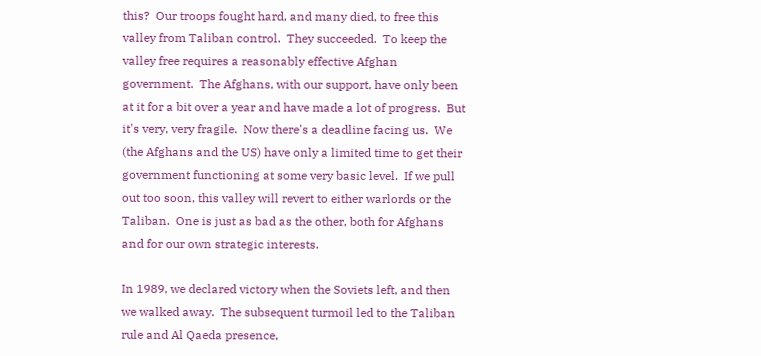this?  Our troops fought hard, and many died, to free this valley from Taliban control.  They succeeded.  To keep the valley free requires a reasonably effective Afghan government.  The Afghans, with our support, have only been at it for a bit over a year and have made a lot of progress.  But it's very, very fragile.  Now there's a deadline facing us.  We (the Afghans and the US) have only a limited time to get their government functioning at some very basic level.  If we pull out too soon, this valley will revert to either warlords or the Taliban.  One is just as bad as the other, both for Afghans and for our own strategic interests.

In 1989, we declared victory when the Soviets left, and then we walked away.  The subsequent turmoil led to the Taliban rule and Al Qaeda presence,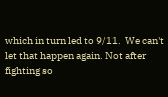which in turn led to 9/11.  We can't let that happen again. Not after fighting so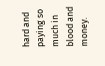hard and paying so much in blood and money.